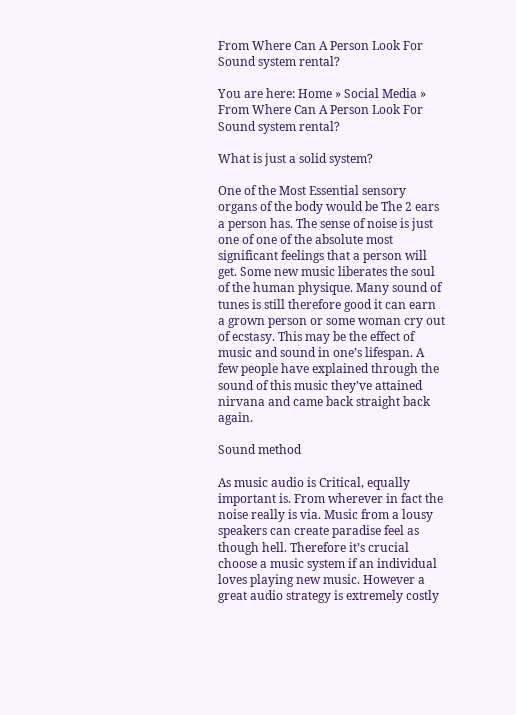From Where Can A Person Look For Sound system rental?

You are here: Home » Social Media » From Where Can A Person Look For Sound system rental?

What is just a solid system?

One of the Most Essential sensory organs of the body would be The 2 ears a person has. The sense of noise is just one of one of the absolute most significant feelings that a person will get. Some new music liberates the soul of the human physique. Many sound of tunes is still therefore good it can earn a grown person or some woman cry out of ecstasy. This may be the effect of music and sound in one’s lifespan. A few people have explained through the sound of this music they’ve attained nirvana and came back straight back again.

Sound method

As music audio is Critical, equally important is. From wherever in fact the noise really is via. Music from a lousy speakers can create paradise feel as though hell. Therefore it’s crucial choose a music system if an individual loves playing new music. However a great audio strategy is extremely costly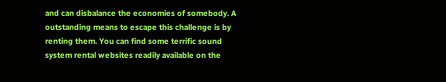and can disbalance the economies of somebody. A outstanding means to escape this challenge is by renting them. You can find some terrific sound system rental websites readily available on the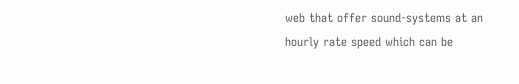web that offer sound-systems at an hourly rate speed which can be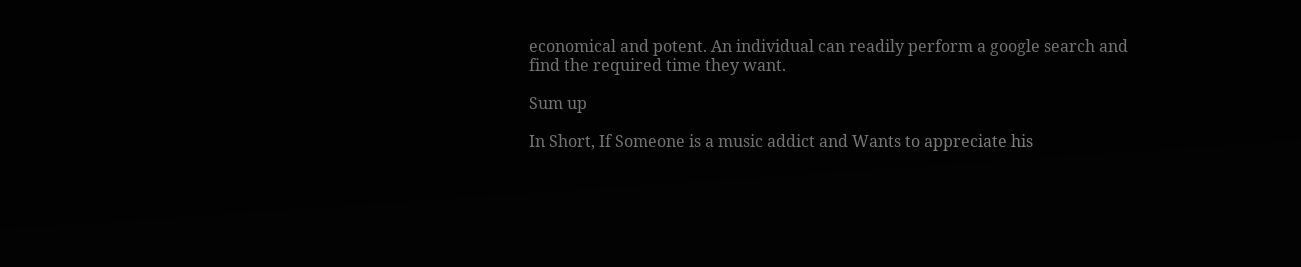economical and potent. An individual can readily perform a google search and find the required time they want.

Sum up

In Short, If Someone is a music addict and Wants to appreciate his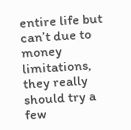entire life but can’t due to money limitations, they really should try a few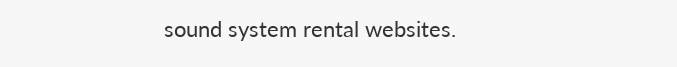sound system rental websites.